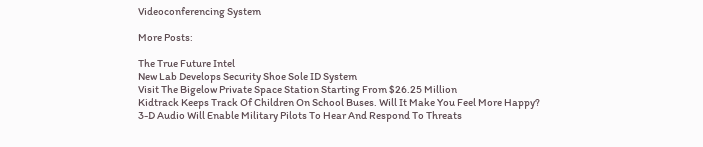Videoconferencing System

More Posts:

The True Future Intel
New Lab Develops Security Shoe Sole ID System
Visit The Bigelow Private Space Station Starting From $26.25 Million
Kidtrack Keeps Track Of Children On School Buses. Will It Make You Feel More Happy?
3-D Audio Will Enable Military Pilots To Hear And Respond To Threats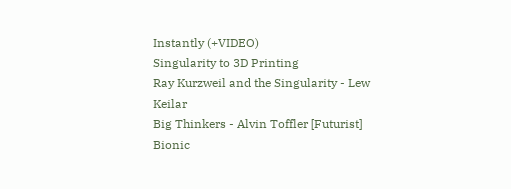Instantly (+VIDEO)
Singularity to 3D Printing
Ray Kurzweil and the Singularity - Lew Keilar
Big Thinkers - Alvin Toffler [Futurist]
Bionic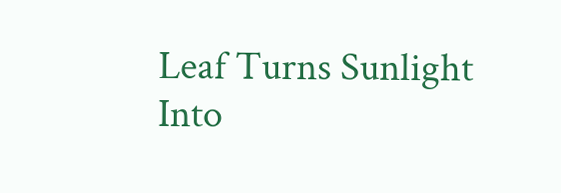Leaf Turns Sunlight Into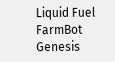Liquid Fuel
FarmBot Genesis